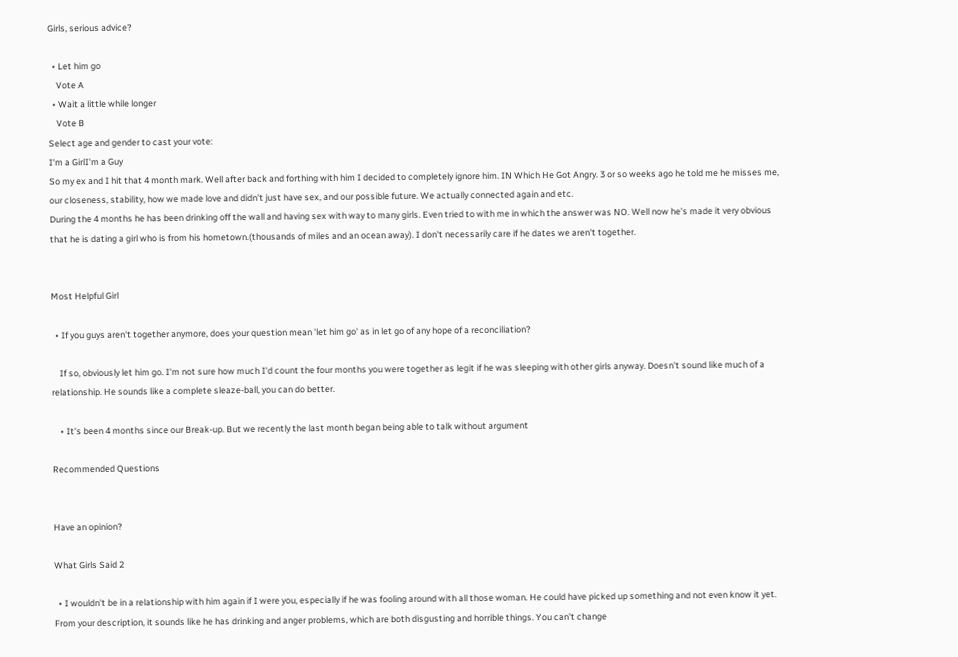Girls, serious advice?

  • Let him go
    Vote A
  • Wait a little while longer
    Vote B
Select age and gender to cast your vote:
I'm a GirlI'm a Guy
So my ex and I hit that 4 month mark. Well after back and forthing with him I decided to completely ignore him. IN Which He Got Angry. 3 or so weeks ago he told me he misses me, our closeness, stability, how we made love and didn't just have sex, and our possible future. We actually connected again and etc.
During the 4 months he has been drinking off the wall and having sex with way to many girls. Even tried to with me in which the answer was NO. Well now he's made it very obvious that he is dating a girl who is from his hometown.(thousands of miles and an ocean away). I don't necessarily care if he dates we aren't together.


Most Helpful Girl

  • If you guys aren't together anymore, does your question mean 'let him go' as in let go of any hope of a reconciliation?

    If so, obviously let him go. I'm not sure how much I'd count the four months you were together as legit if he was sleeping with other girls anyway. Doesn't sound like much of a relationship. He sounds like a complete sleaze-ball, you can do better.

    • It's been 4 months since our Break-up. But we recently the last month began being able to talk without argument

Recommended Questions


Have an opinion?

What Girls Said 2

  • I wouldn't be in a relationship with him again if I were you, especially if he was fooling around with all those woman. He could have picked up something and not even know it yet. From your description, it sounds like he has drinking and anger problems, which are both disgusting and horrible things. You can't change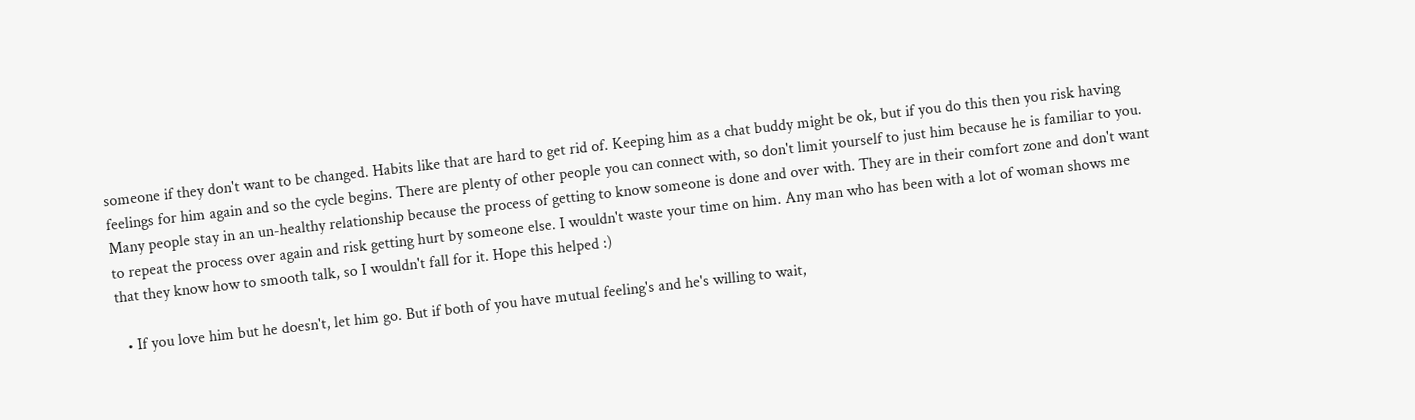someone if they don't want to be changed. Habits like that are hard to get rid of. Keeping him as a chat buddy might be ok, but if you do this then you risk having feelings for him again and so the cycle begins. There are plenty of other people you can connect with, so don't limit yourself to just him because he is familiar to you. Many people stay in an un-healthy relationship because the process of getting to know someone is done and over with. They are in their comfort zone and don't want to repeat the process over again and risk getting hurt by someone else. I wouldn't waste your time on him. Any man who has been with a lot of woman shows me that they know how to smooth talk, so I wouldn't fall for it. Hope this helped :)

  • If you love him but he doesn't, let him go. But if both of you have mutual feeling's and he's willing to wait,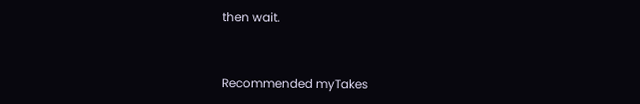then wait.


Recommended myTakes